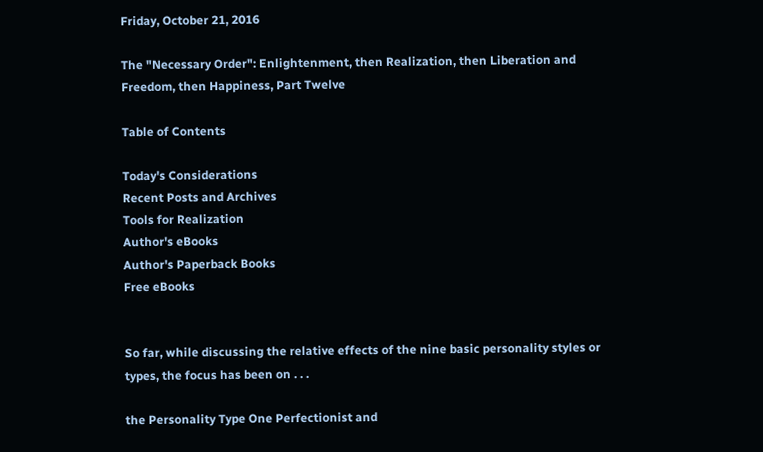Friday, October 21, 2016

The "Necessary Order": Enlightenment, then Realization, then Liberation and Freedom, then Happiness, Part Twelve

Table of Contents

Today's Considerations
Recent Posts and Archives
Tools for Realization
Author's eBooks
Author's Paperback Books
Free eBooks


So far, while discussing the relative effects of the nine basic personality styles or types, the focus has been on . . .

the Personality Type One Perfectionist and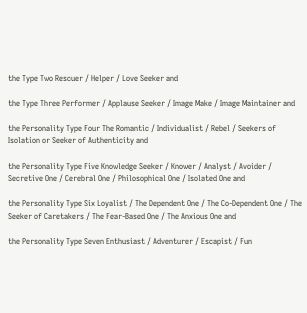the Type Two Rescuer / Helper / Love Seeker and

the Type Three Performer / Applause Seeker / Image Make / Image Maintainer and

the Personality Type Four The Romantic / Individualist / Rebel / Seekers of Isolation or Seeker of Authenticity and

the Personality Type Five Knowledge Seeker / Knower / Analyst / Avoider / Secretive One / Cerebral One / Philosophical One / Isolated One and

the Personality Type Six Loyalist / The Dependent One / The Co-Dependent One / The Seeker of Caretakers / The Fear-Based One / The Anxious One and

the Personality Type Seven Enthusiast / Adventurer / Escapist / Fun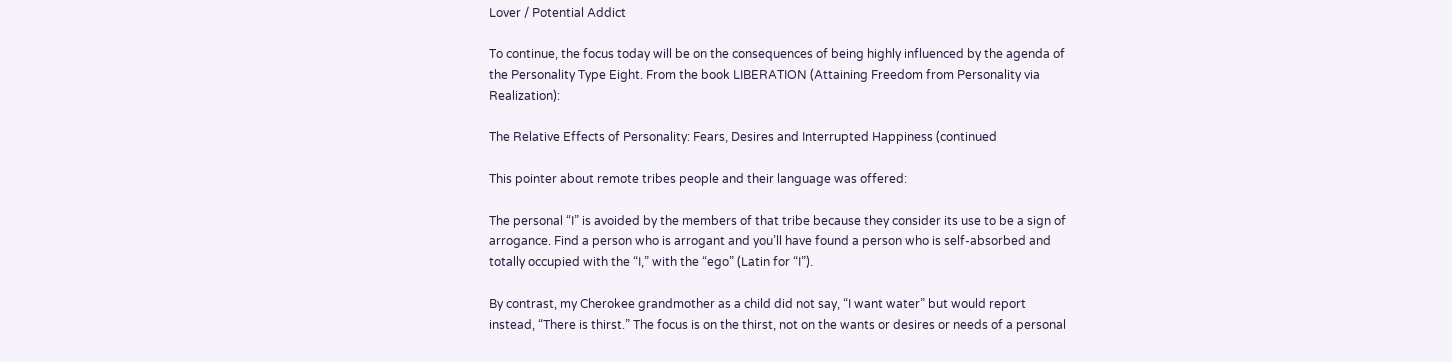Lover / Potential Addict

To continue, the focus today will be on the consequences of being highly influenced by the agenda of the Personality Type Eight. From the book LIBERATION (Attaining Freedom from Personality via Realization):

The Relative Effects of Personality: Fears, Desires and Interrupted Happiness (continued

This pointer about remote tribes people and their language was offered:

The personal “I” is avoided by the members of that tribe because they consider its use to be a sign of arrogance. Find a person who is arrogant and you’ll have found a person who is self-absorbed and totally occupied with the “I,” with the “ego” (Latin for “I”).

By contrast, my Cherokee grandmother as a child did not say, “I want water” but would report instead, “There is thirst.” The focus is on the thirst, not on the wants or desires or needs of a personal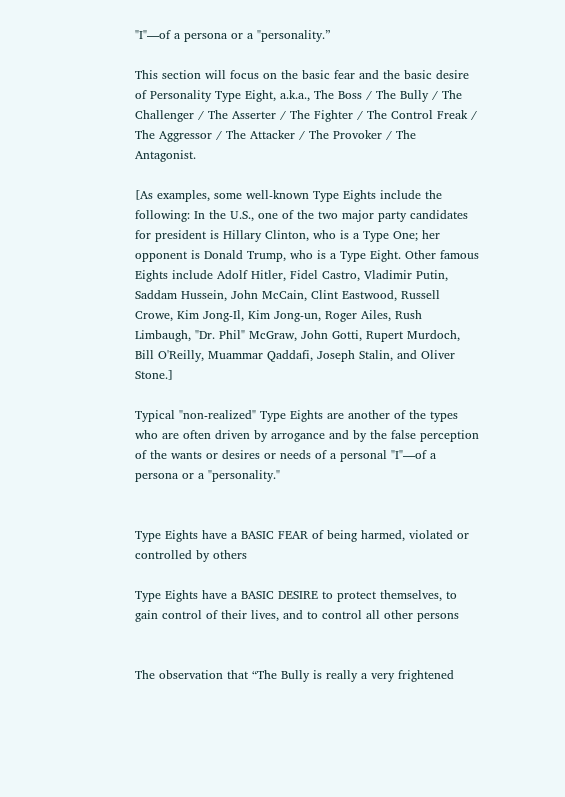"I"—of a persona or a "personality.”

This section will focus on the basic fear and the basic desire of Personality Type Eight, a.k.a., The Boss / The Bully / The Challenger / The Asserter / The Fighter / The Control Freak / The Aggressor / The Attacker / The Provoker / The Antagonist.

[As examples, some well-known Type Eights include the following: In the U.S., one of the two major party candidates for president is Hillary Clinton, who is a Type One; her opponent is Donald Trump, who is a Type Eight. Other famous Eights include Adolf Hitler, Fidel Castro, Vladimir Putin, Saddam Hussein, John McCain, Clint Eastwood, Russell Crowe, Kim Jong-Il, Kim Jong-un, Roger Ailes, Rush Limbaugh, "Dr. Phil" McGraw, John Gotti, Rupert Murdoch, Bill O'Reilly, Muammar Qaddafi, Joseph Stalin, and Oliver Stone.]

Typical "non-realized" Type Eights are another of the types who are often driven by arrogance and by the false perception of the wants or desires or needs of a personal "I"—of a persona or a "personality."


Type Eights have a BASIC FEAR of being harmed, violated or controlled by others

Type Eights have a BASIC DESIRE to protect themselves, to gain control of their lives, and to control all other persons


The observation that “The Bully is really a very frightened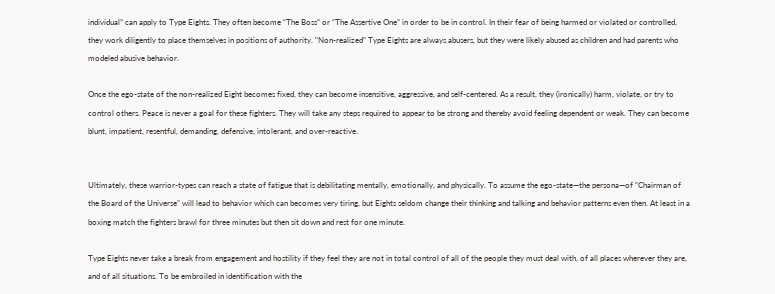individual” can apply to Type Eights. They often become “The Boss” or “The Assertive One” in order to be in control. In their fear of being harmed or violated or controlled, they work diligently to place themselves in positions of authority. "Non-realized" Type Eights are always abusers, but they were likely abused as children and had parents who modeled abusive behavior.

Once the ego-state of the non-realized Eight becomes fixed, they can become insensitive, aggressive, and self-centered. As a result, they (ironically) harm, violate, or try to control others. Peace is never a goal for these fighters. They will take any steps required to appear to be strong and thereby avoid feeling dependent or weak. They can become blunt, impatient, resentful, demanding, defensive, intolerant, and over-reactive.


Ultimately, these warrior-types can reach a state of fatigue that is debilitating mentally, emotionally, and physically. To assume the ego-state—the persona—of “Chairman of the Board of the Universe” will lead to behavior which can becomes very tiring, but Eights seldom change their thinking and talking and behavior patterns even then. At least in a boxing match the fighters brawl for three minutes but then sit down and rest for one minute.

Type Eights never take a break from engagement and hostility if they feel they are not in total control of all of the people they must deal with, of all places wherever they are, and of all situations. To be embroiled in identification with the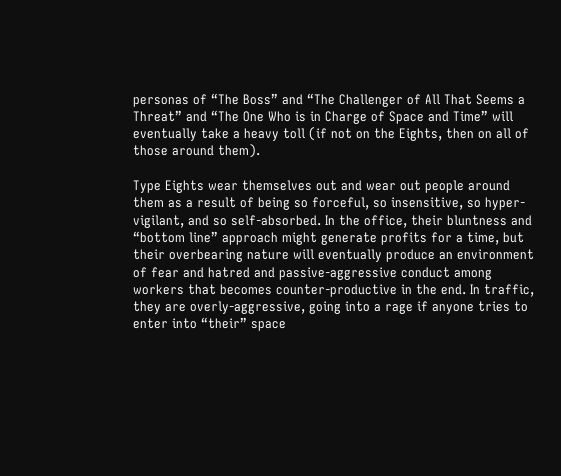personas of “The Boss” and “The Challenger of All That Seems a Threat” and “The One Who is in Charge of Space and Time” will eventually take a heavy toll (if not on the Eights, then on all of those around them).

Type Eights wear themselves out and wear out people around them as a result of being so forceful, so insensitive, so hyper-vigilant, and so self-absorbed. In the office, their bluntness and “bottom line” approach might generate profits for a time, but their overbearing nature will eventually produce an environment of fear and hatred and passive-aggressive conduct among workers that becomes counter-productive in the end. In traffic, they are overly-aggressive, going into a rage if anyone tries to enter into “their” space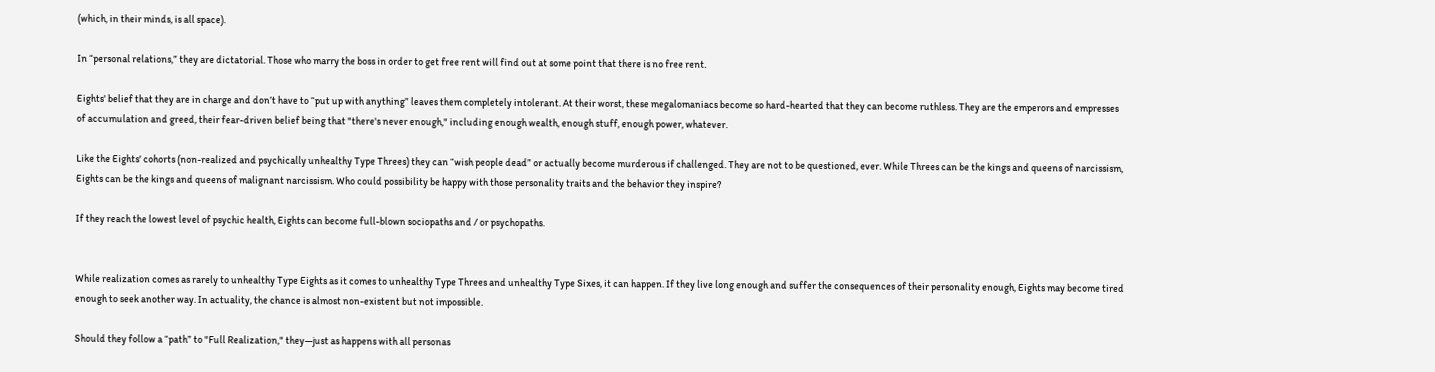(which, in their minds, is all space).

In “personal relations,” they are dictatorial. Those who marry the boss in order to get free rent will find out at some point that there is no free rent.

Eights' belief that they are in charge and don’t have to “put up with anything” leaves them completely intolerant. At their worst, these megalomaniacs become so hard-hearted that they can become ruthless. They are the emperors and empresses of accumulation and greed, their fear-driven belief being that "there's never enough," including enough wealth, enough stuff, enough power, whatever.

Like the Eights' cohorts (non-realized and psychically unhealthy Type Threes) they can “wish people dead” or actually become murderous if challenged. They are not to be questioned, ever. While Threes can be the kings and queens of narcissism, Eights can be the kings and queens of malignant narcissism. Who could possibility be happy with those personality traits and the behavior they inspire?

If they reach the lowest level of psychic health, Eights can become full-blown sociopaths and / or psychopaths.


While realization comes as rarely to unhealthy Type Eights as it comes to unhealthy Type Threes and unhealthy Type Sixes, it can happen. If they live long enough and suffer the consequences of their personality enough, Eights may become tired enough to seek another way. In actuality, the chance is almost non-existent but not impossible.

Should they follow a “path” to "Full Realization," they—just as happens with all personas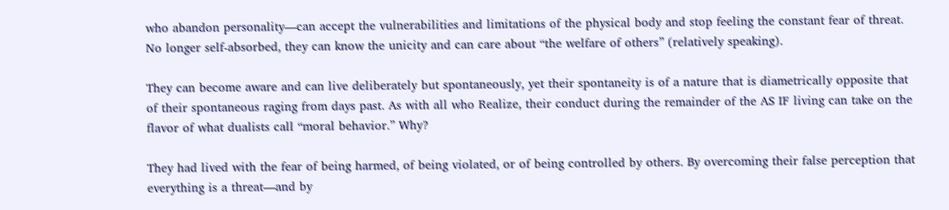who abandon personality—can accept the vulnerabilities and limitations of the physical body and stop feeling the constant fear of threat. No longer self-absorbed, they can know the unicity and can care about “the welfare of others” (relatively speaking).

They can become aware and can live deliberately but spontaneously, yet their spontaneity is of a nature that is diametrically opposite that of their spontaneous raging from days past. As with all who Realize, their conduct during the remainder of the AS IF living can take on the flavor of what dualists call “moral behavior.” Why?

They had lived with the fear of being harmed, of being violated, or of being controlled by others. By overcoming their false perception that everything is a threat—and by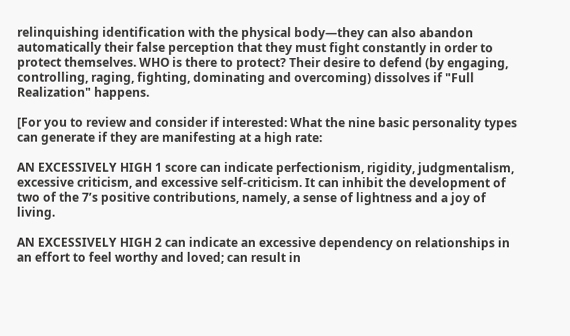relinquishing identification with the physical body—they can also abandon automatically their false perception that they must fight constantly in order to protect themselves. WHO is there to protect? Their desire to defend (by engaging, controlling, raging, fighting, dominating and overcoming) dissolves if "Full Realization" happens.

[For you to review and consider if interested: What the nine basic personality types can generate if they are manifesting at a high rate:

AN EXCESSIVELY HIGH 1 score can indicate perfectionism, rigidity, judgmentalism, excessive criticism, and excessive self-criticism. It can inhibit the development of two of the 7’s positive contributions, namely, a sense of lightness and a joy of living.

AN EXCESSIVELY HIGH 2 can indicate an excessive dependency on relationships in an effort to feel worthy and loved; can result in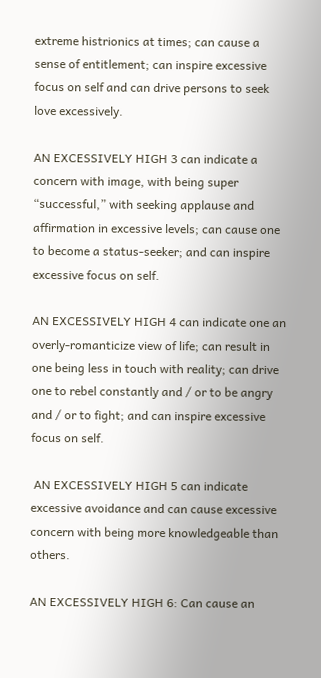extreme histrionics at times; can cause a sense of entitlement; can inspire excessive focus on self and can drive persons to seek love excessively.

AN EXCESSIVELY HIGH 3 can indicate a concern with image, with being super “successful,” with seeking applause and affirmation in excessive levels; can cause one to become a status-seeker; and can inspire excessive focus on self.

AN EXCESSIVELY HIGH 4 can indicate one an overly-romanticize view of life; can result in one being less in touch with reality; can drive one to rebel constantly and / or to be angry and / or to fight; and can inspire excessive focus on self.

 AN EXCESSIVELY HIGH 5 can indicate excessive avoidance and can cause excessive concern with being more knowledgeable than others.

AN EXCESSIVELY HIGH 6: Can cause an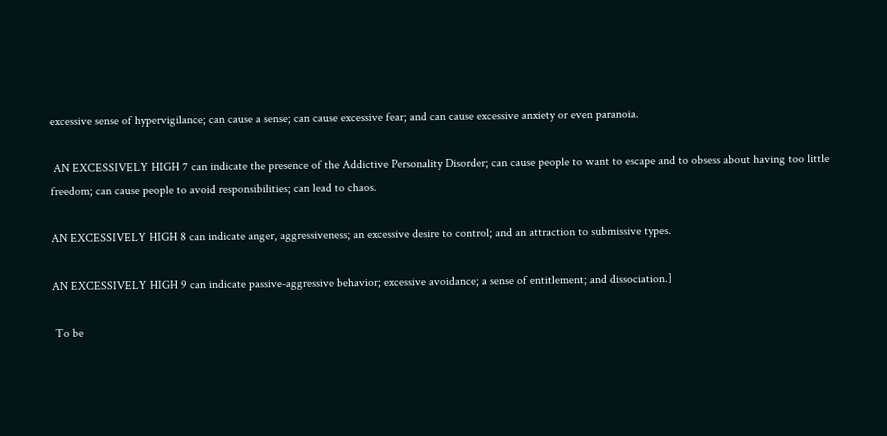excessive sense of hypervigilance; can cause a sense; can cause excessive fear; and can cause excessive anxiety or even paranoia.

 AN EXCESSIVELY HIGH 7 can indicate the presence of the Addictive Personality Disorder; can cause people to want to escape and to obsess about having too little freedom; can cause people to avoid responsibilities; can lead to chaos.

AN EXCESSIVELY HIGH 8 can indicate anger, aggressiveness; an excessive desire to control; and an attraction to submissive types.

AN EXCESSIVELY HIGH 9 can indicate passive-aggressive behavior; excessive avoidance; a sense of entitlement; and dissociation.]

 To be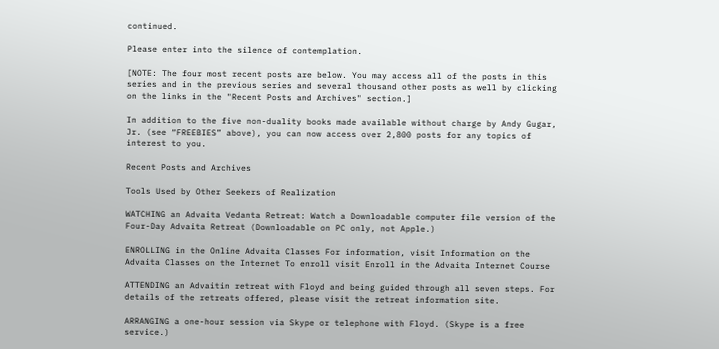continued.

Please enter into the silence of contemplation.

[NOTE: The four most recent posts are below. You may access all of the posts in this series and in the previous series and several thousand other posts as well by clicking on the links in the "Recent Posts and Archives" section.]

In addition to the five non-duality books made available without charge by Andy Gugar, Jr. (see “FREEBIES” above), you can now access over 2,800 posts for any topics of interest to you.

Recent Posts and Archives

Tools Used by Other Seekers of Realization

WATCHING an Advaita Vedanta Retreat: Watch a Downloadable computer file version of the Four-Day Advaita Retreat (Downloadable on PC only, not Apple.)

ENROLLING in the Online Advaita Classes For information, visit Information on the Advaita Classes on the Internet To enroll visit Enroll in the Advaita Internet Course

ATTENDING an Advaitin retreat with Floyd and being guided through all seven steps. For details of the retreats offered, please visit the retreat information site.

ARRANGING a one-hour session via Skype or telephone with Floyd. (Skype is a free service.)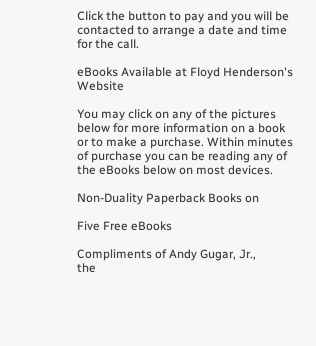Click the button to pay and you will be contacted to arrange a date and time for the call.

eBooks Available at Floyd Henderson's Website

You may click on any of the pictures below for more information on a book or to make a purchase. Within minutes of purchase you can be reading any of the eBooks below on most devices.

Non-Duality Paperback Books on

Five Free eBooks

Compliments of Andy Gugar, Jr.,
the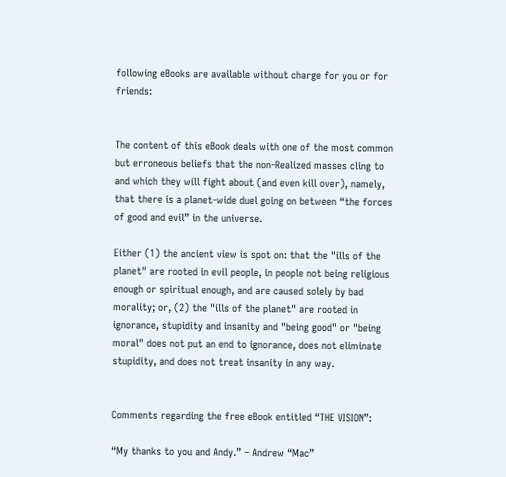following eBooks are available without charge for you or for friends:


The content of this eBook deals with one of the most common but erroneous beliefs that the non-Realized masses cling to and which they will fight about (and even kill over), namely, that there is a planet-wide duel going on between “the forces of good and evil” in the universe.

Either (1) the ancient view is spot on: that the "ills of the planet" are rooted in evil people, in people not being religious enough or spiritual enough, and are caused solely by bad morality; or, (2) the "ills of the planet" are rooted in ignorance, stupidity and insanity and "being good" or "being moral" does not put an end to ignorance, does not eliminate stupidity, and does not treat insanity in any way.


Comments regarding the free eBook entitled “THE VISION”:

“My thanks to you and Andy.” – Andrew “Mac”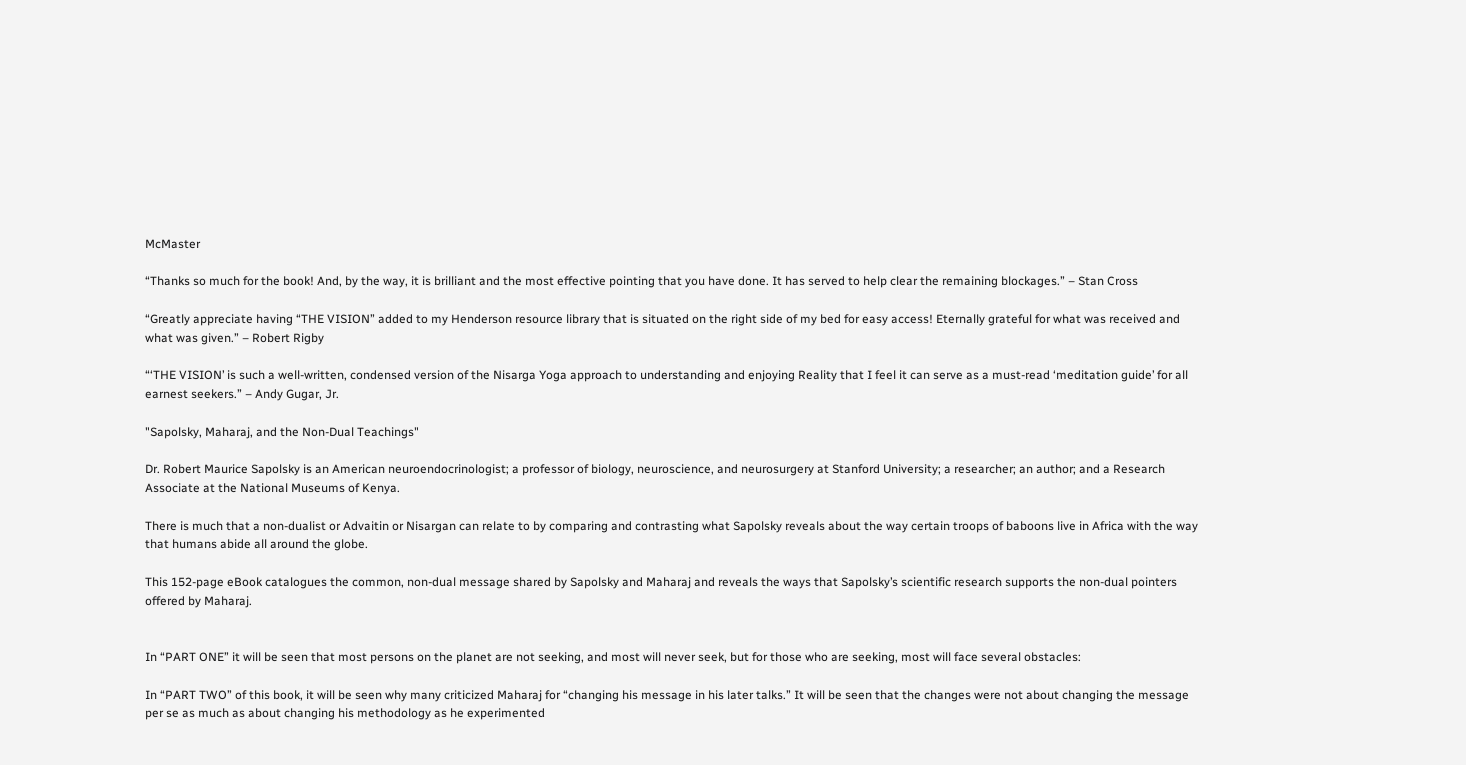McMaster

“Thanks so much for the book! And, by the way, it is brilliant and the most effective pointing that you have done. It has served to help clear the remaining blockages.” – Stan Cross

“Greatly appreciate having “THE VISION” added to my Henderson resource library that is situated on the right side of my bed for easy access! Eternally grateful for what was received and what was given.” – Robert Rigby

“‘THE VISION’ is such a well-written, condensed version of the Nisarga Yoga approach to understanding and enjoying Reality that I feel it can serve as a must-read ‘meditation guide’ for all earnest seekers.” – Andy Gugar, Jr.

"Sapolsky, Maharaj, and the Non-Dual Teachings"

Dr. Robert Maurice Sapolsky is an American neuroendocrinologist; a professor of biology, neuroscience, and neurosurgery at Stanford University; a researcher; an author; and a Research Associate at the National Museums of Kenya.

There is much that a non-dualist or Advaitin or Nisargan can relate to by comparing and contrasting what Sapolsky reveals about the way certain troops of baboons live in Africa with the way that humans abide all around the globe.

This 152-page eBook catalogues the common, non-dual message shared by Sapolsky and Maharaj and reveals the ways that Sapolsky’s scientific research supports the non-dual pointers offered by Maharaj.


In “PART ONE” it will be seen that most persons on the planet are not seeking, and most will never seek, but for those who are seeking, most will face several obstacles:

In “PART TWO” of this book, it will be seen why many criticized Maharaj for “changing his message in his later talks.” It will be seen that the changes were not about changing the message per se as much as about changing his methodology as he experimented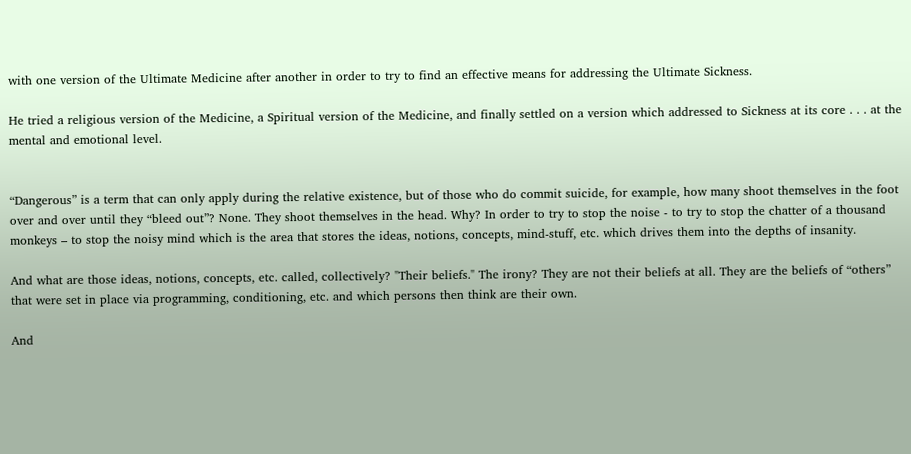with one version of the Ultimate Medicine after another in order to try to find an effective means for addressing the Ultimate Sickness.

He tried a religious version of the Medicine, a Spiritual version of the Medicine, and finally settled on a version which addressed to Sickness at its core . . . at the mental and emotional level.


“Dangerous” is a term that can only apply during the relative existence, but of those who do commit suicide, for example, how many shoot themselves in the foot over and over until they “bleed out”? None. They shoot themselves in the head. Why? In order to try to stop the noise - to try to stop the chatter of a thousand monkeys – to stop the noisy mind which is the area that stores the ideas, notions, concepts, mind-stuff, etc. which drives them into the depths of insanity.

And what are those ideas, notions, concepts, etc. called, collectively? "Their beliefs." The irony? They are not their beliefs at all. They are the beliefs of “others” that were set in place via programming, conditioning, etc. and which persons then think are their own.

And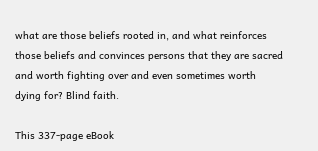what are those beliefs rooted in, and what reinforces those beliefs and convinces persons that they are sacred and worth fighting over and even sometimes worth dying for? Blind faith.

This 337-page eBook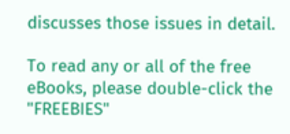discusses those issues in detail.

To read any or all of the free eBooks, please double-click the "FREEBIES"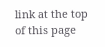link at the top of this page